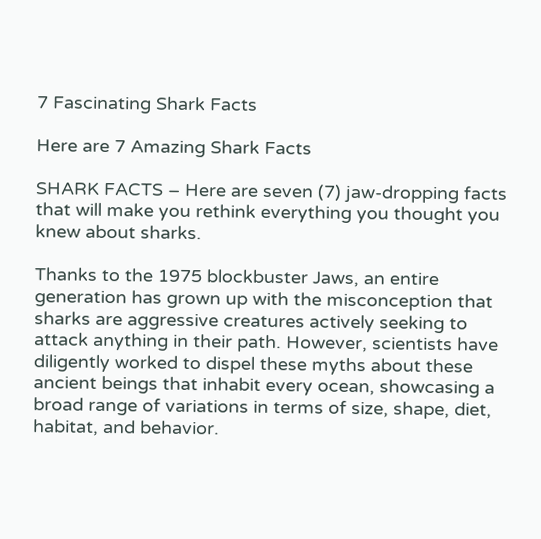7 Fascinating Shark Facts

Here are 7 Amazing Shark Facts

SHARK FACTS – Here are seven (7) jaw-dropping facts that will make you rethink everything you thought you knew about sharks.

Thanks to the 1975 blockbuster Jaws, an entire generation has grown up with the misconception that sharks are aggressive creatures actively seeking to attack anything in their path. However, scientists have diligently worked to dispel these myths about these ancient beings that inhabit every ocean, showcasing a broad range of variations in terms of size, shape, diet, habitat, and behavior.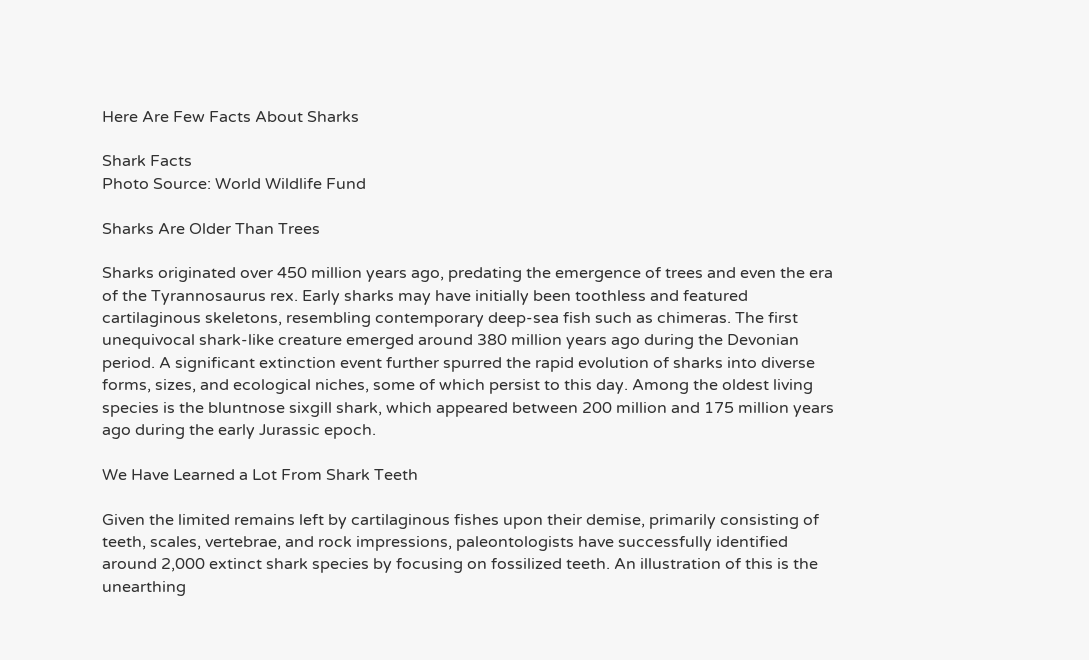Here Are Few Facts About Sharks

Shark Facts
Photo Source: World Wildlife Fund

Sharks Are Older Than Trees

Sharks originated over 450 million years ago, predating the emergence of trees and even the era of the Tyrannosaurus rex. Early sharks may have initially been toothless and featured cartilaginous skeletons, resembling contemporary deep-sea fish such as chimeras. The first unequivocal shark-like creature emerged around 380 million years ago during the Devonian period. A significant extinction event further spurred the rapid evolution of sharks into diverse forms, sizes, and ecological niches, some of which persist to this day. Among the oldest living species is the bluntnose sixgill shark, which appeared between 200 million and 175 million years ago during the early Jurassic epoch.

We Have Learned a Lot From Shark Teeth

Given the limited remains left by cartilaginous fishes upon their demise, primarily consisting of teeth, scales, vertebrae, and rock impressions, paleontologists have successfully identified around 2,000 extinct shark species by focusing on fossilized teeth. An illustration of this is the unearthing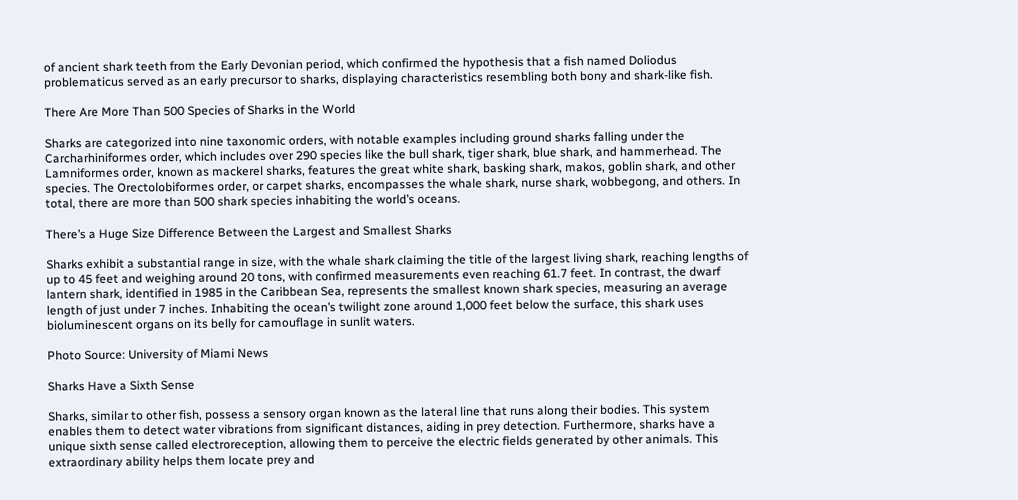of ancient shark teeth from the Early Devonian period, which confirmed the hypothesis that a fish named Doliodus problematicus served as an early precursor to sharks, displaying characteristics resembling both bony and shark-like fish.

There Are More Than 500 Species of Sharks in the World

Sharks are categorized into nine taxonomic orders, with notable examples including ground sharks falling under the Carcharhiniformes order, which includes over 290 species like the bull shark, tiger shark, blue shark, and hammerhead. The Lamniformes order, known as mackerel sharks, features the great white shark, basking shark, makos, goblin shark, and other species. The Orectolobiformes order, or carpet sharks, encompasses the whale shark, nurse shark, wobbegong, and others. In total, there are more than 500 shark species inhabiting the world’s oceans.

There’s a Huge Size Difference Between the Largest and Smallest Sharks

Sharks exhibit a substantial range in size, with the whale shark claiming the title of the largest living shark, reaching lengths of up to 45 feet and weighing around 20 tons, with confirmed measurements even reaching 61.7 feet. In contrast, the dwarf lantern shark, identified in 1985 in the Caribbean Sea, represents the smallest known shark species, measuring an average length of just under 7 inches. Inhabiting the ocean’s twilight zone around 1,000 feet below the surface, this shark uses bioluminescent organs on its belly for camouflage in sunlit waters.

Photo Source: University of Miami News

Sharks Have a Sixth Sense

Sharks, similar to other fish, possess a sensory organ known as the lateral line that runs along their bodies. This system enables them to detect water vibrations from significant distances, aiding in prey detection. Furthermore, sharks have a unique sixth sense called electroreception, allowing them to perceive the electric fields generated by other animals. This extraordinary ability helps them locate prey and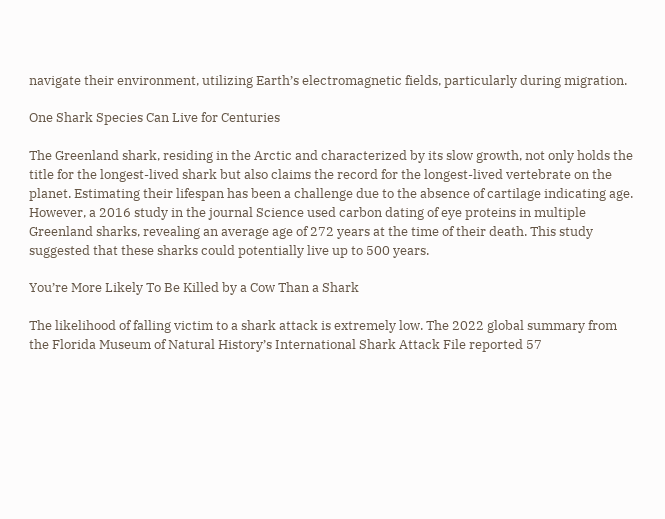navigate their environment, utilizing Earth’s electromagnetic fields, particularly during migration.

One Shark Species Can Live for Centuries

The Greenland shark, residing in the Arctic and characterized by its slow growth, not only holds the title for the longest-lived shark but also claims the record for the longest-lived vertebrate on the planet. Estimating their lifespan has been a challenge due to the absence of cartilage indicating age. However, a 2016 study in the journal Science used carbon dating of eye proteins in multiple Greenland sharks, revealing an average age of 272 years at the time of their death. This study suggested that these sharks could potentially live up to 500 years.

You’re More Likely To Be Killed by a Cow Than a Shark

The likelihood of falling victim to a shark attack is extremely low. The 2022 global summary from the Florida Museum of Natural History’s International Shark Attack File reported 57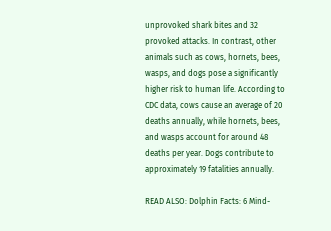unprovoked shark bites and 32 provoked attacks. In contrast, other animals such as cows, hornets, bees, wasps, and dogs pose a significantly higher risk to human life. According to CDC data, cows cause an average of 20 deaths annually, while hornets, bees, and wasps account for around 48 deaths per year. Dogs contribute to approximately 19 fatalities annually.

READ ALSO: Dolphin Facts: 6 Mind-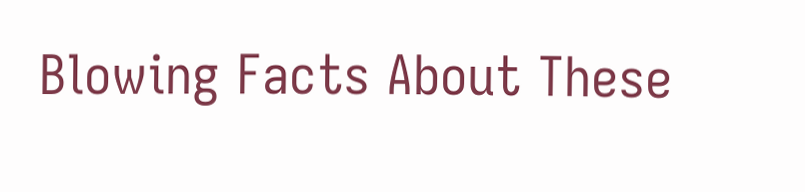Blowing Facts About These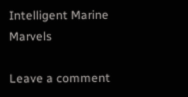Intelligent Marine Marvels

Leave a comment